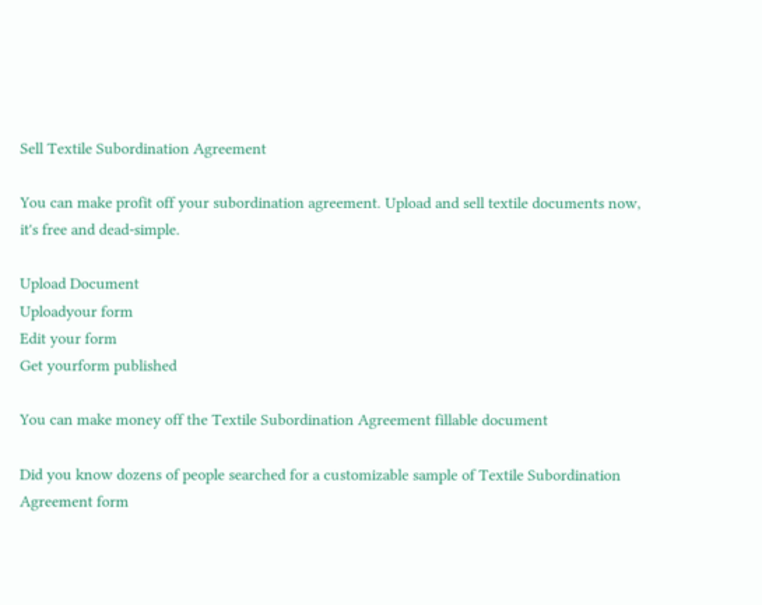Sell Textile Subordination Agreement

You can make profit off your subordination agreement. Upload and sell textile documents now, it's free and dead-simple.

Upload Document
Uploadyour form
Edit your form
Get yourform published

You can make money off the Textile Subordination Agreement fillable document

Did you know dozens of people searched for a customizable sample of Textile Subordination Agreement form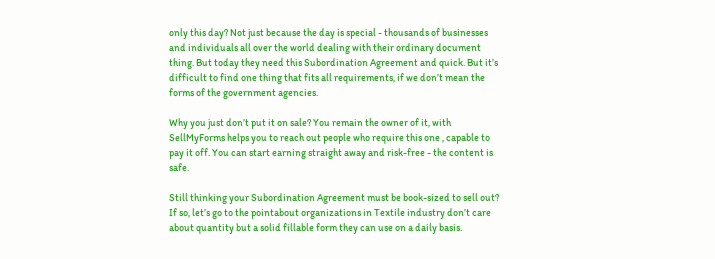only this day? Not just because the day is special - thousands of businesses and individuals all over the world dealing with their ordinary document thing. But today they need this Subordination Agreement and quick. But it’s difficult to find one thing that fits all requirements, if we don’t mean the forms of the government agencies.

Why you just don’t put it on sale? You remain the owner of it, with SellMyForms helps you to reach out people who require this one , capable to pay it off. You can start earning straight away and risk-free - the content is safe.

Still thinking your Subordination Agreement must be book-sized to sell out? If so, let’s go to the pointabout organizations in Textile industry don’t care about quantity but a solid fillable form they can use on a daily basis.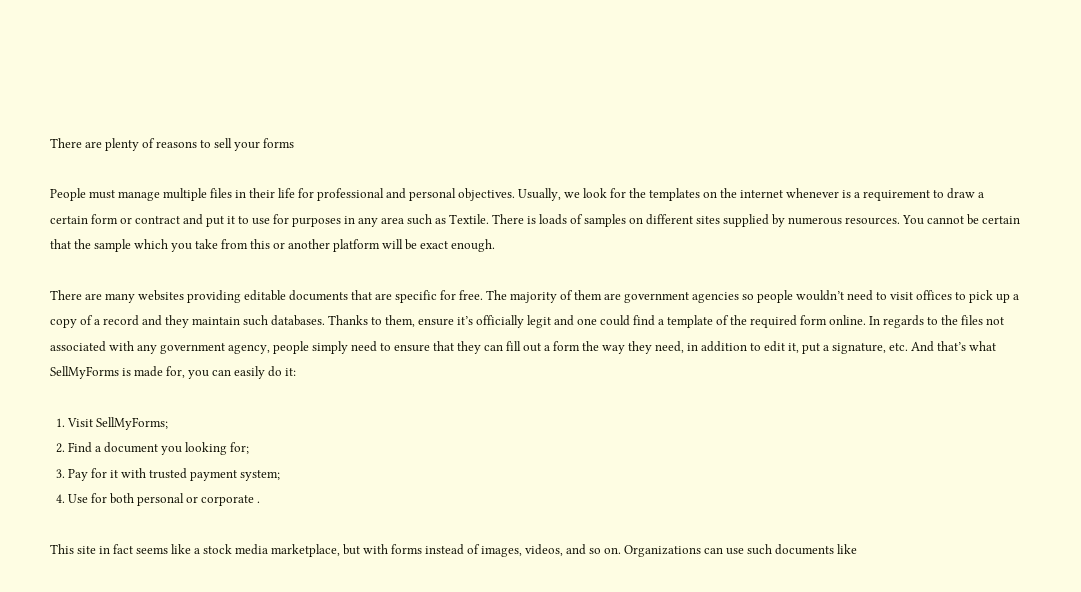There are plenty of reasons to sell your forms

People must manage multiple files in their life for professional and personal objectives. Usually, we look for the templates on the internet whenever is a requirement to draw a certain form or contract and put it to use for purposes in any area such as Textile. There is loads of samples on different sites supplied by numerous resources. You cannot be certain that the sample which you take from this or another platform will be exact enough.

There are many websites providing editable documents that are specific for free. The majority of them are government agencies so people wouldn’t need to visit offices to pick up a copy of a record and they maintain such databases. Thanks to them, ensure it’s officially legit and one could find a template of the required form online. In regards to the files not associated with any government agency, people simply need to ensure that they can fill out a form the way they need, in addition to edit it, put a signature, etc. And that’s what SellMyForms is made for, you can easily do it:

  1. Visit SellMyForms;
  2. Find a document you looking for;
  3. Pay for it with trusted payment system;
  4. Use for both personal or corporate .

This site in fact seems like a stock media marketplace, but with forms instead of images, videos, and so on. Organizations can use such documents like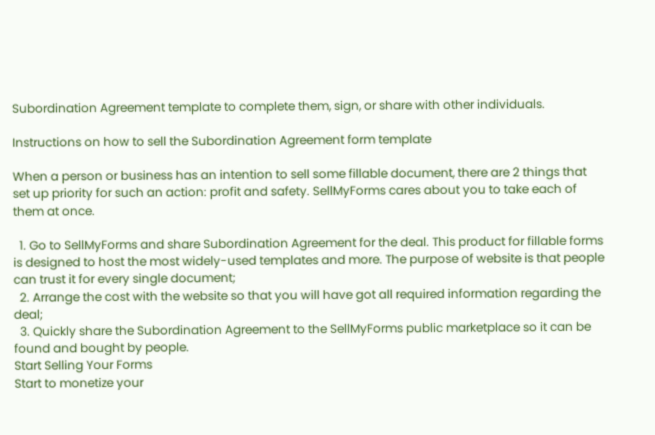Subordination Agreement template to complete them, sign, or share with other individuals.

Instructions on how to sell the Subordination Agreement form template

When a person or business has an intention to sell some fillable document, there are 2 things that set up priority for such an action: profit and safety. SellMyForms cares about you to take each of them at once.

  1. Go to SellMyForms and share Subordination Agreement for the deal. This product for fillable forms is designed to host the most widely-used templates and more. The purpose of website is that people can trust it for every single document;
  2. Arrange the cost with the website so that you will have got all required information regarding the deal;
  3. Quickly share the Subordination Agreement to the SellMyForms public marketplace so it can be found and bought by people.
Start Selling Your Forms
Start to monetize your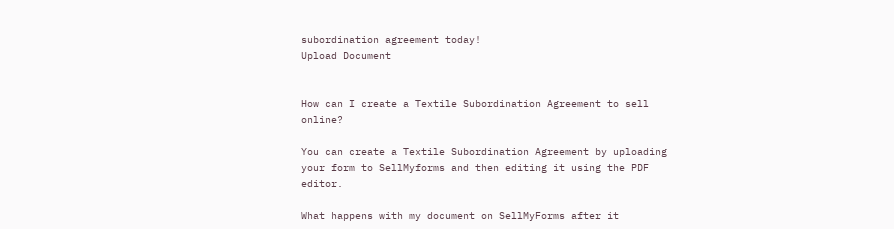subordination agreement today!
Upload Document


How can I create a Textile Subordination Agreement to sell online?

You can create a Textile Subordination Agreement by uploading your form to SellMyforms and then editing it using the PDF editor.

What happens with my document on SellMyForms after it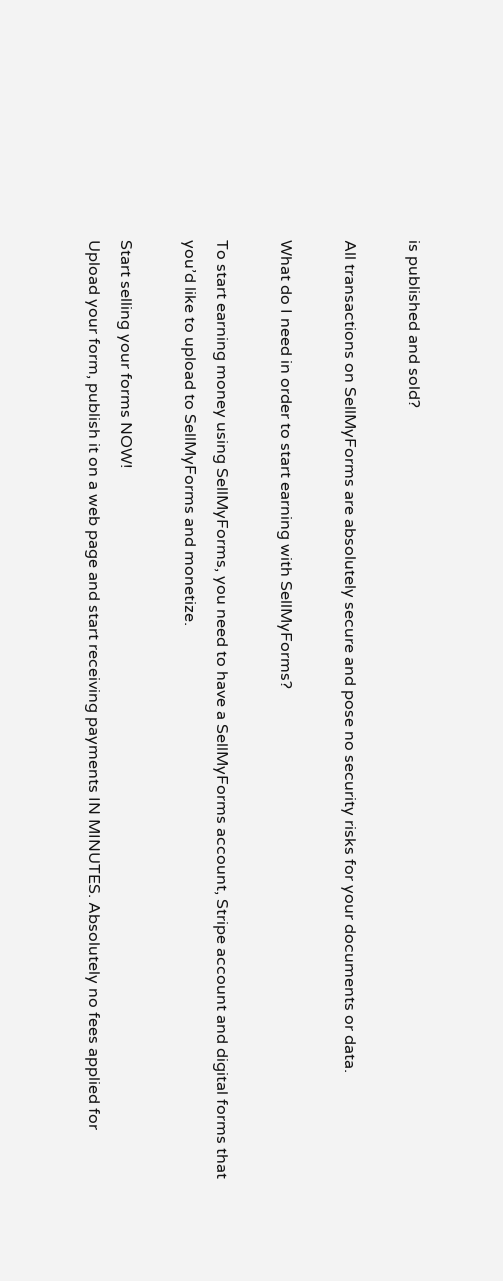is published and sold?

All transactions on SellMyForms are absolutely secure and pose no security risks for your documents or data.

What do I need in order to start earning with SellMyForms?

To start earning money using SellMyForms, you need to have a SellMyForms account, Stripe account and digital forms that you’d like to upload to SellMyForms and monetize.

Start selling your forms NOW!
Upload your form, publish it on a web page and start receiving payments IN MINUTES. Absolutely no fees applied for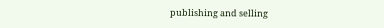publishing and selling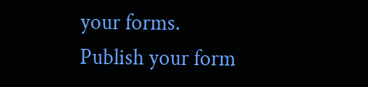your forms.
Publish your form